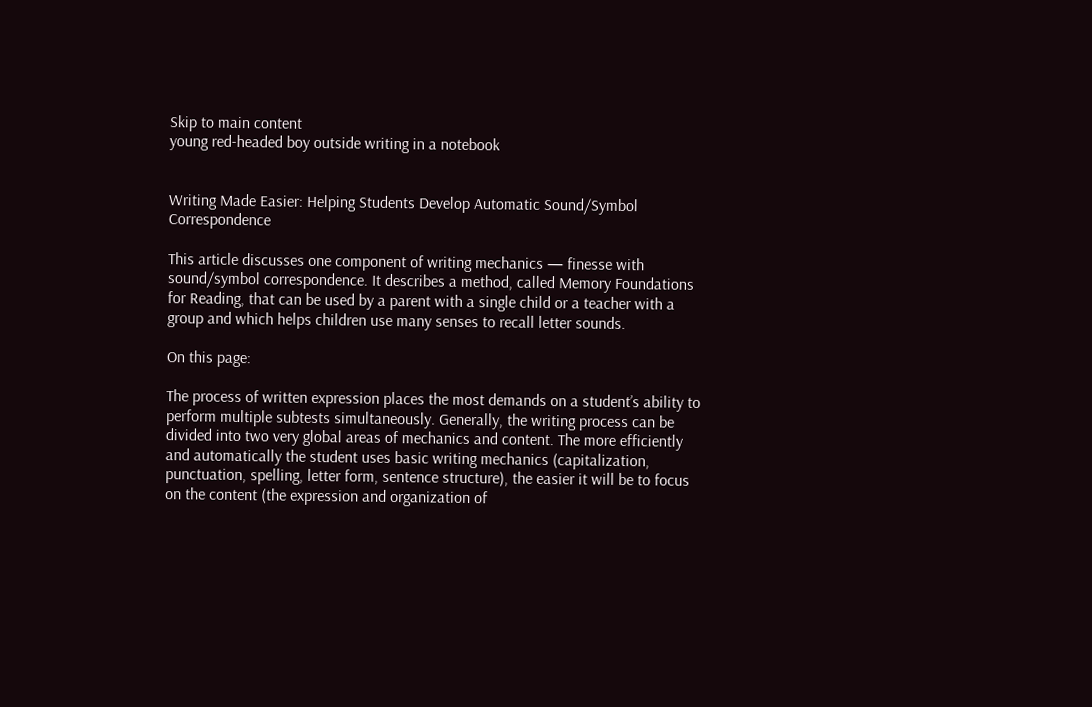Skip to main content
young red-headed boy outside writing in a notebook


Writing Made Easier: Helping Students Develop Automatic Sound/Symbol Correspondence

This article discusses one component of writing mechanics — finesse with sound/symbol correspondence. It describes a method, called Memory Foundations for Reading, that can be used by a parent with a single child or a teacher with a group and which helps children use many senses to recall letter sounds.

On this page:

The process of written expression places the most demands on a student’s ability to perform multiple subtests simultaneously. Generally, the writing process can be divided into two very global areas of mechanics and content. The more efficiently and automatically the student uses basic writing mechanics (capitalization, punctuation, spelling, letter form, sentence structure), the easier it will be to focus on the content (the expression and organization of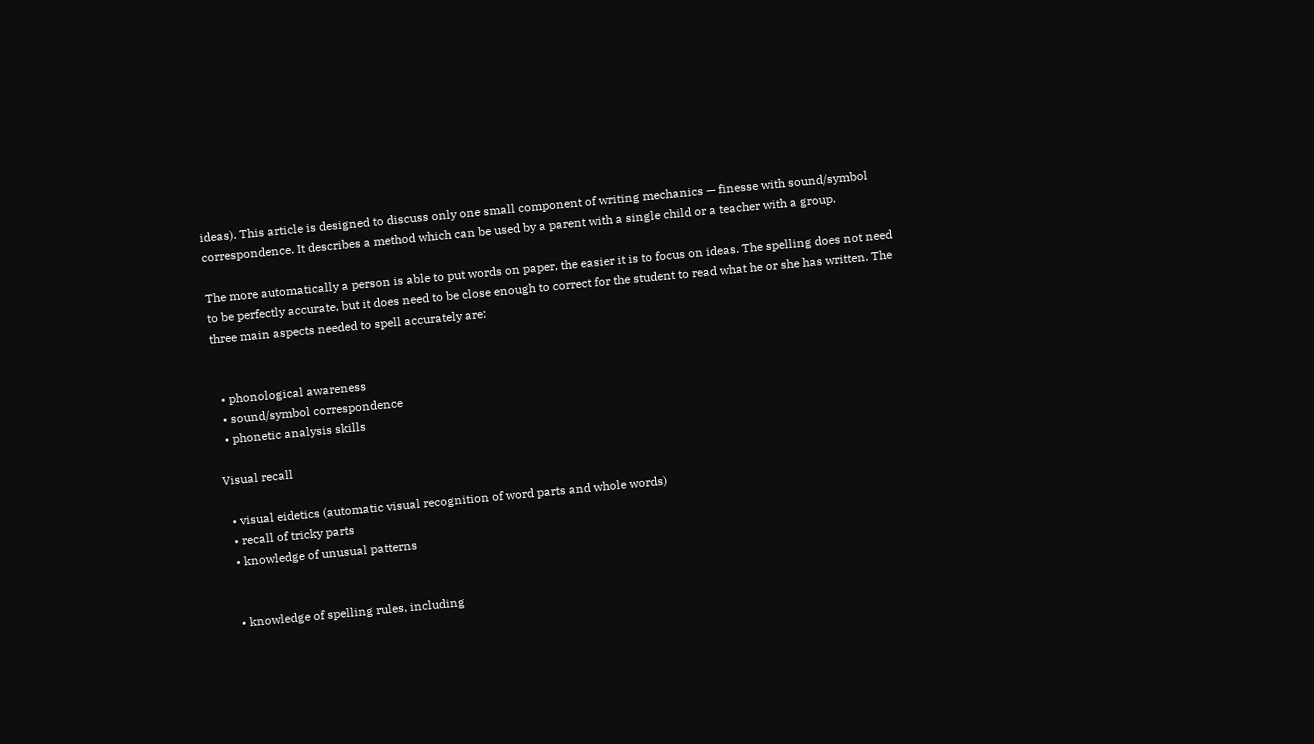ideas). This article is designed to discuss only one small component of writing mechanics — finesse with sound/symbol correspondence. It describes a method which can be used by a parent with a single child or a teacher with a group.

The more automatically a person is able to put words on paper, the easier it is to focus on ideas. The spelling does not need to be perfectly accurate, but it does need to be close enough to correct for the student to read what he or she has written. The three main aspects needed to spell accurately are:


  • phonological awareness
  • sound/symbol correspondence
  • phonetic analysis skills

Visual recall

  • visual eidetics (automatic visual recognition of word parts and whole words)
  • recall of tricky parts
  • knowledge of unusual patterns


  • knowledge of spelling rules, including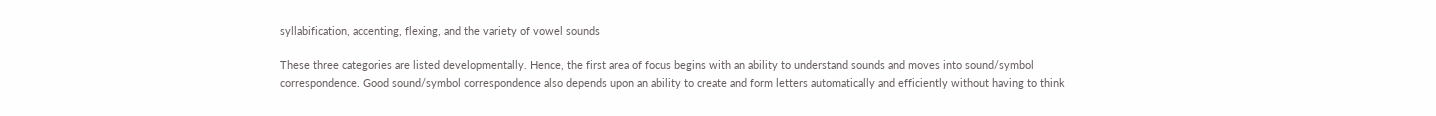syllabification, accenting, flexing, and the variety of vowel sounds

These three categories are listed developmentally. Hence, the first area of focus begins with an ability to understand sounds and moves into sound/symbol correspondence. Good sound/symbol correspondence also depends upon an ability to create and form letters automatically and efficiently without having to think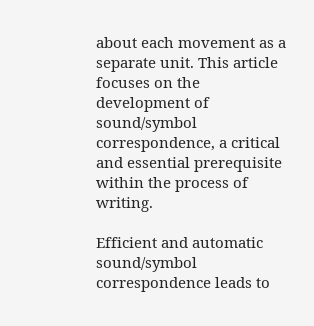about each movement as a separate unit. This article focuses on the development of sound/symbol correspondence, a critical and essential prerequisite within the process of writing.

Efficient and automatic sound/symbol correspondence leads to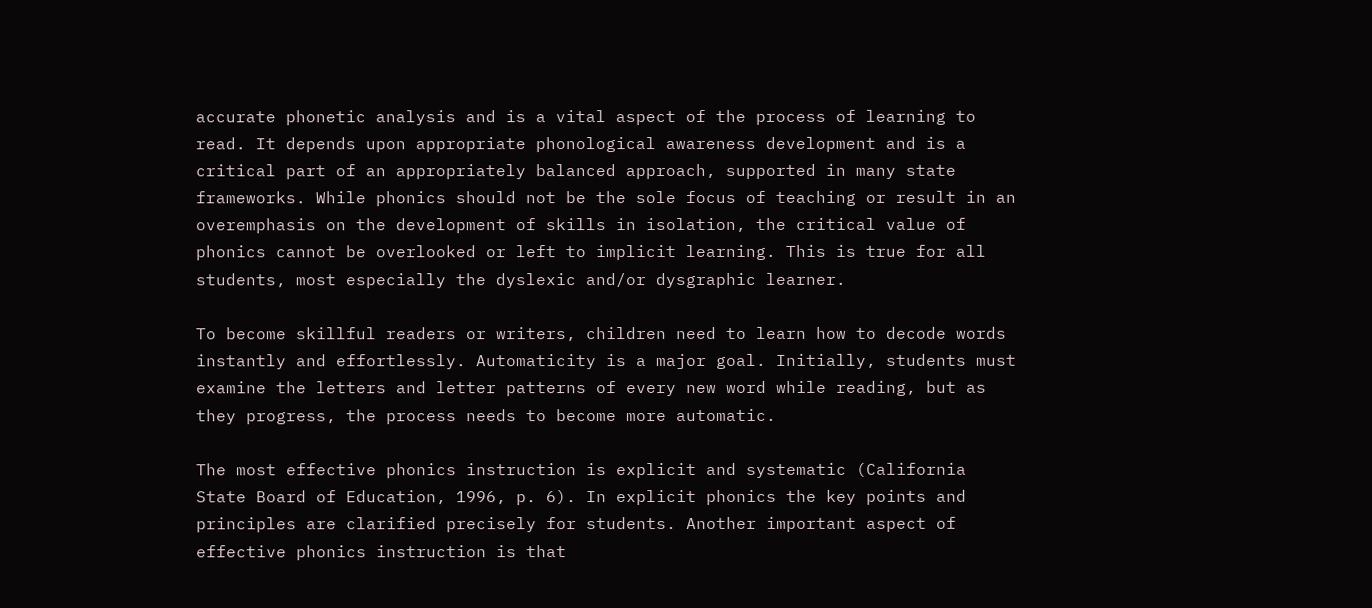accurate phonetic analysis and is a vital aspect of the process of learning to read. It depends upon appropriate phonological awareness development and is a critical part of an appropriately balanced approach, supported in many state frameworks. While phonics should not be the sole focus of teaching or result in an overemphasis on the development of skills in isolation, the critical value of phonics cannot be overlooked or left to implicit learning. This is true for all students, most especially the dyslexic and/or dysgraphic learner.

To become skillful readers or writers, children need to learn how to decode words instantly and effortlessly. Automaticity is a major goal. Initially, students must examine the letters and letter patterns of every new word while reading, but as they progress, the process needs to become more automatic.

The most effective phonics instruction is explicit and systematic (California State Board of Education, 1996, p. 6). In explicit phonics the key points and principles are clarified precisely for students. Another important aspect of effective phonics instruction is that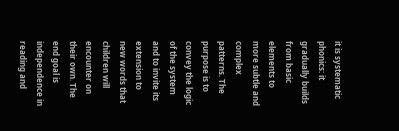it is systematic phonics: it gradually builds from basic elements to more subtle and complex patterns. The purpose is to convey the logic of the system and to invite its extension to new words that children will encounter on their own. The end goal is independence in reading and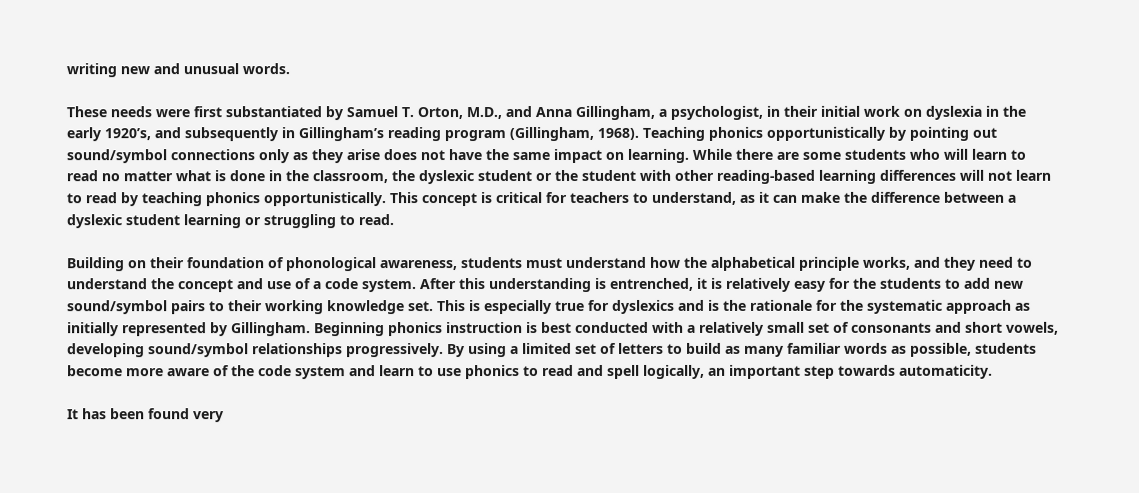writing new and unusual words.

These needs were first substantiated by Samuel T. Orton, M.D., and Anna Gillingham, a psychologist, in their initial work on dyslexia in the early 1920’s, and subsequently in Gillingham’s reading program (Gillingham, 1968). Teaching phonics opportunistically by pointing out sound/symbol connections only as they arise does not have the same impact on learning. While there are some students who will learn to read no matter what is done in the classroom, the dyslexic student or the student with other reading-based learning differences will not learn to read by teaching phonics opportunistically. This concept is critical for teachers to understand, as it can make the difference between a dyslexic student learning or struggling to read.

Building on their foundation of phonological awareness, students must understand how the alphabetical principle works, and they need to understand the concept and use of a code system. After this understanding is entrenched, it is relatively easy for the students to add new sound/symbol pairs to their working knowledge set. This is especially true for dyslexics and is the rationale for the systematic approach as initially represented by Gillingham. Beginning phonics instruction is best conducted with a relatively small set of consonants and short vowels, developing sound/symbol relationships progressively. By using a limited set of letters to build as many familiar words as possible, students become more aware of the code system and learn to use phonics to read and spell logically, an important step towards automaticity.

It has been found very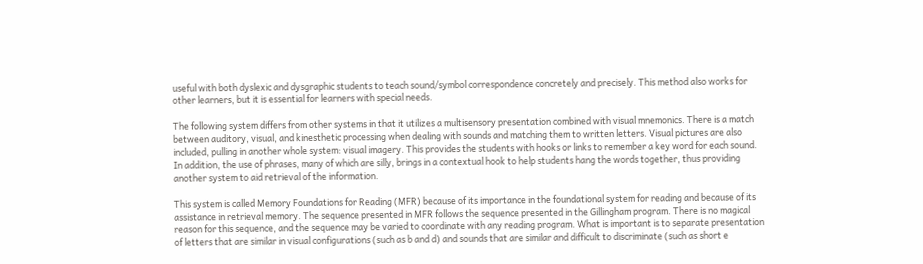useful with both dyslexic and dysgraphic students to teach sound/symbol correspondence concretely and precisely. This method also works for other learners, but it is essential for learners with special needs.

The following system differs from other systems in that it utilizes a multisensory presentation combined with visual mnemonics. There is a match between auditory, visual, and kinesthetic processing when dealing with sounds and matching them to written letters. Visual pictures are also included, pulling in another whole system: visual imagery. This provides the students with hooks or links to remember a key word for each sound. In addition, the use of phrases, many of which are silly, brings in a contextual hook to help students hang the words together, thus providing another system to aid retrieval of the information.

This system is called Memory Foundations for Reading (MFR) because of its importance in the foundational system for reading and because of its assistance in retrieval memory. The sequence presented in MFR follows the sequence presented in the Gillingham program. There is no magical reason for this sequence, and the sequence may be varied to coordinate with any reading program. What is important is to separate presentation of letters that are similar in visual configurations (such as b and d) and sounds that are similar and difficult to discriminate (such as short e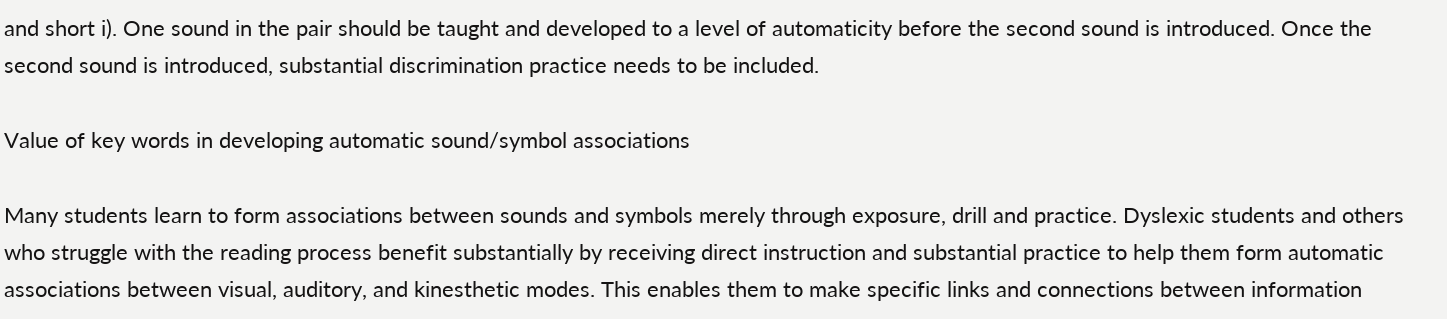and short i). One sound in the pair should be taught and developed to a level of automaticity before the second sound is introduced. Once the second sound is introduced, substantial discrimination practice needs to be included.

Value of key words in developing automatic sound/symbol associations

Many students learn to form associations between sounds and symbols merely through exposure, drill and practice. Dyslexic students and others who struggle with the reading process benefit substantially by receiving direct instruction and substantial practice to help them form automatic associations between visual, auditory, and kinesthetic modes. This enables them to make specific links and connections between information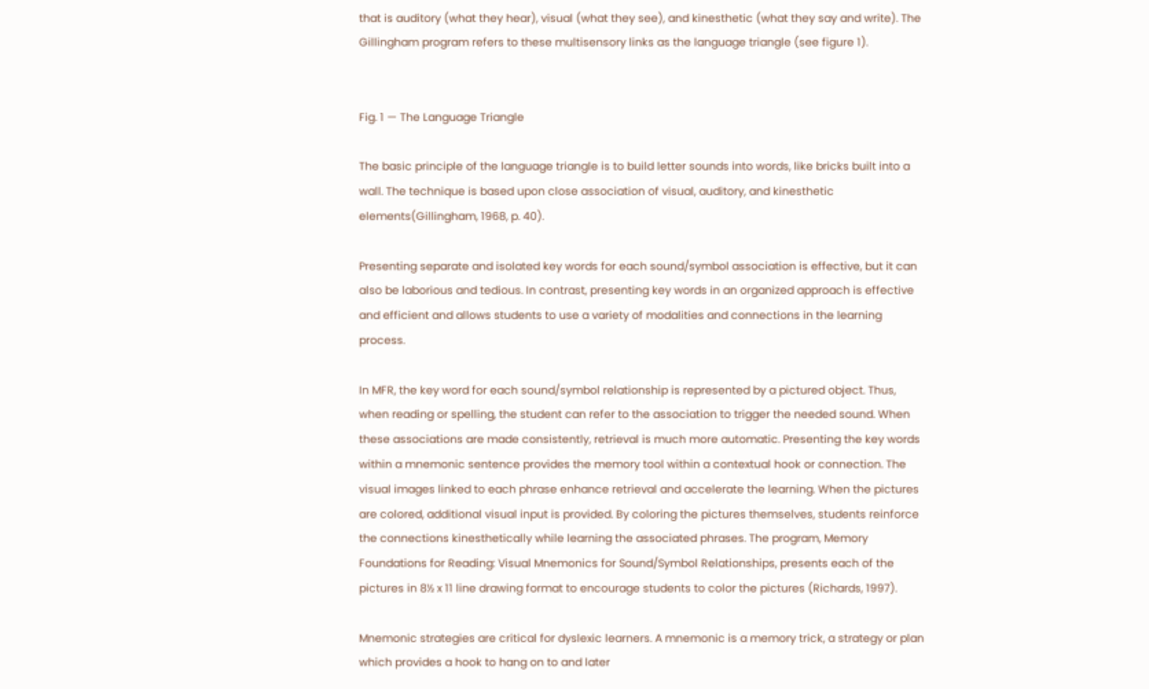that is auditory (what they hear), visual (what they see), and kinesthetic (what they say and write). The Gillingham program refers to these multisensory links as the language triangle (see figure 1).


Fig. 1 — The Language Triangle

The basic principle of the language triangle is to build letter sounds into words, like bricks built into a wall. The technique is based upon close association of visual, auditory, and kinesthetic elements(Gillingham, 1968, p. 40).

Presenting separate and isolated key words for each sound/symbol association is effective, but it can also be laborious and tedious. In contrast, presenting key words in an organized approach is effective and efficient and allows students to use a variety of modalities and connections in the learning process.

In MFR, the key word for each sound/symbol relationship is represented by a pictured object. Thus, when reading or spelling, the student can refer to the association to trigger the needed sound. When these associations are made consistently, retrieval is much more automatic. Presenting the key words within a mnemonic sentence provides the memory tool within a contextual hook or connection. The visual images linked to each phrase enhance retrieval and accelerate the learning. When the pictures are colored, additional visual input is provided. By coloring the pictures themselves, students reinforce the connections kinesthetically while learning the associated phrases. The program, Memory Foundations for Reading: Visual Mnemonics for Sound/Symbol Relationships, presents each of the pictures in 8½ x 11 line drawing format to encourage students to color the pictures (Richards, 1997).

Mnemonic strategies are critical for dyslexic learners. A mnemonic is a memory trick, a strategy or plan which provides a hook to hang on to and later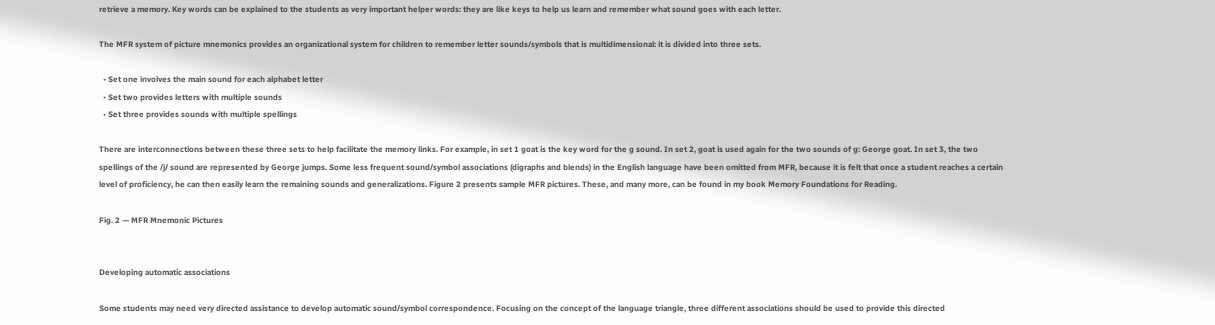retrieve a memory. Key words can be explained to the students as very important helper words: they are like keys to help us learn and remember what sound goes with each letter.

The MFR system of picture mnemonics provides an organizational system for children to remember letter sounds/symbols that is multidimensional: it is divided into three sets.

  • Set one involves the main sound for each alphabet letter
  • Set two provides letters with multiple sounds
  • Set three provides sounds with multiple spellings

There are interconnections between these three sets to help facilitate the memory links. For example, in set 1 goat is the key word for the g sound. In set 2, goat is used again for the two sounds of g: George goat. In set 3, the two spellings of the /j/ sound are represented by George jumps. Some less frequent sound/symbol associations (digraphs and blends) in the English language have been omitted from MFR, because it is felt that once a student reaches a certain level of proficiency, he can then easily learn the remaining sounds and generalizations. Figure 2 presents sample MFR pictures. These, and many more, can be found in my book Memory Foundations for Reading.

Fig. 2 — MFR Mnemonic Pictures


Developing automatic associations

Some students may need very directed assistance to develop automatic sound/symbol correspondence. Focusing on the concept of the language triangle, three different associations should be used to provide this directed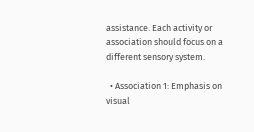assistance. Each activity or association should focus on a different sensory system.

  • Association 1: Emphasis on visual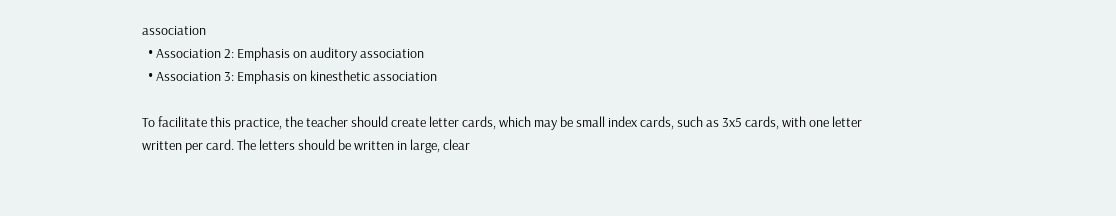association
  • Association 2: Emphasis on auditory association
  • Association 3: Emphasis on kinesthetic association

To facilitate this practice, the teacher should create letter cards, which may be small index cards, such as 3x5 cards, with one letter written per card. The letters should be written in large, clear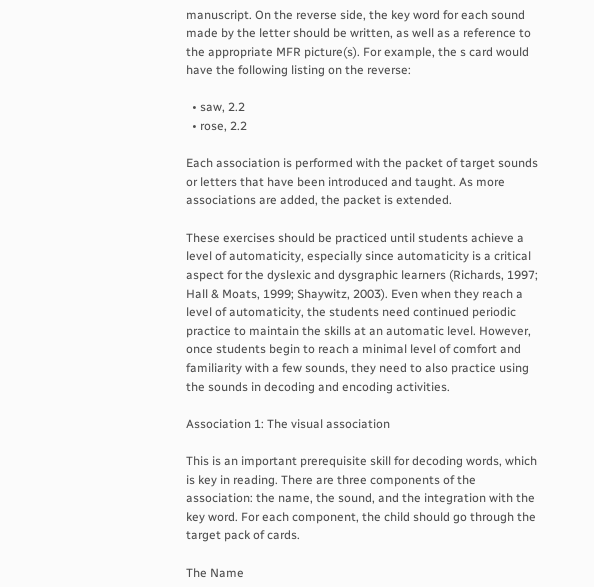manuscript. On the reverse side, the key word for each sound made by the letter should be written, as well as a reference to the appropriate MFR picture(s). For example, the s card would have the following listing on the reverse:

  • saw, 2.2
  • rose, 2.2

Each association is performed with the packet of target sounds or letters that have been introduced and taught. As more associations are added, the packet is extended.

These exercises should be practiced until students achieve a level of automaticity, especially since automaticity is a critical aspect for the dyslexic and dysgraphic learners (Richards, 1997; Hall & Moats, 1999; Shaywitz, 2003). Even when they reach a level of automaticity, the students need continued periodic practice to maintain the skills at an automatic level. However, once students begin to reach a minimal level of comfort and familiarity with a few sounds, they need to also practice using the sounds in decoding and encoding activities.

Association 1: The visual association

This is an important prerequisite skill for decoding words, which is key in reading. There are three components of the association: the name, the sound, and the integration with the key word. For each component, the child should go through the target pack of cards.

The Name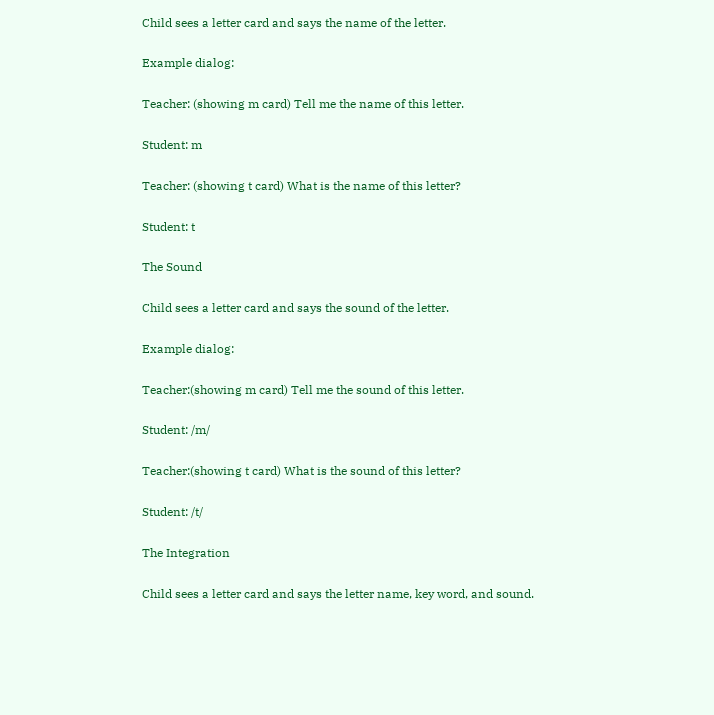Child sees a letter card and says the name of the letter.

Example dialog:

Teacher: (showing m card) Tell me the name of this letter.

Student: m

Teacher: (showing t card) What is the name of this letter?

Student: t

The Sound

Child sees a letter card and says the sound of the letter.

Example dialog:

Teacher:(showing m card) Tell me the sound of this letter.

Student: /m/

Teacher:(showing t card) What is the sound of this letter?

Student: /t/

The Integration

Child sees a letter card and says the letter name, key word, and sound.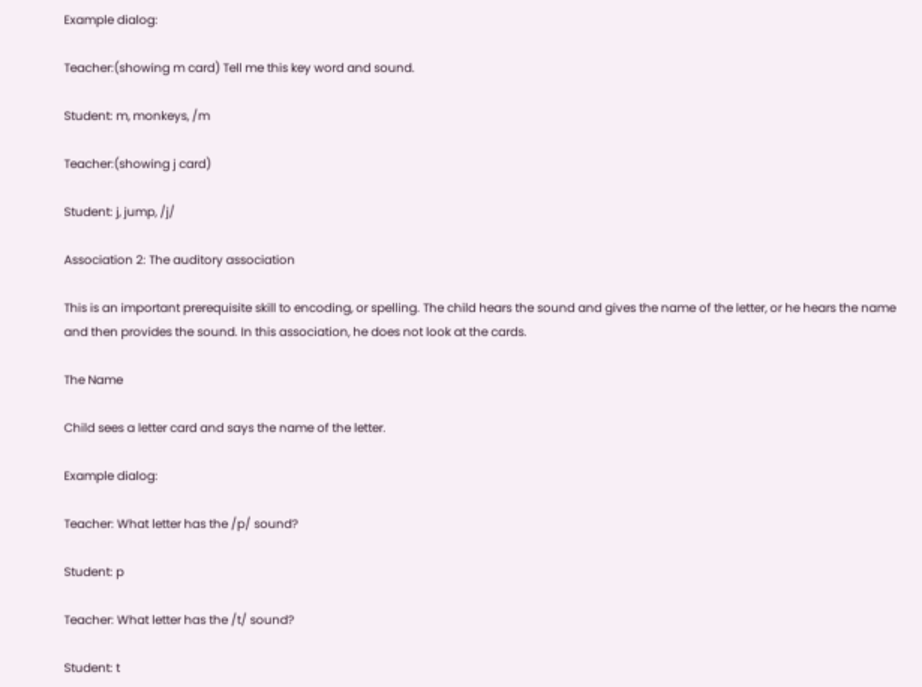Example dialog:

Teacher:(showing m card) Tell me this key word and sound.

Student: m, monkeys, /m

Teacher:(showing j card)

Student: j, jump, /j/

Association 2: The auditory association

This is an important prerequisite skill to encoding, or spelling. The child hears the sound and gives the name of the letter, or he hears the name and then provides the sound. In this association, he does not look at the cards.

The Name

Child sees a letter card and says the name of the letter.

Example dialog:

Teacher: What letter has the /p/ sound?

Student: p

Teacher: What letter has the /t/ sound?

Student: t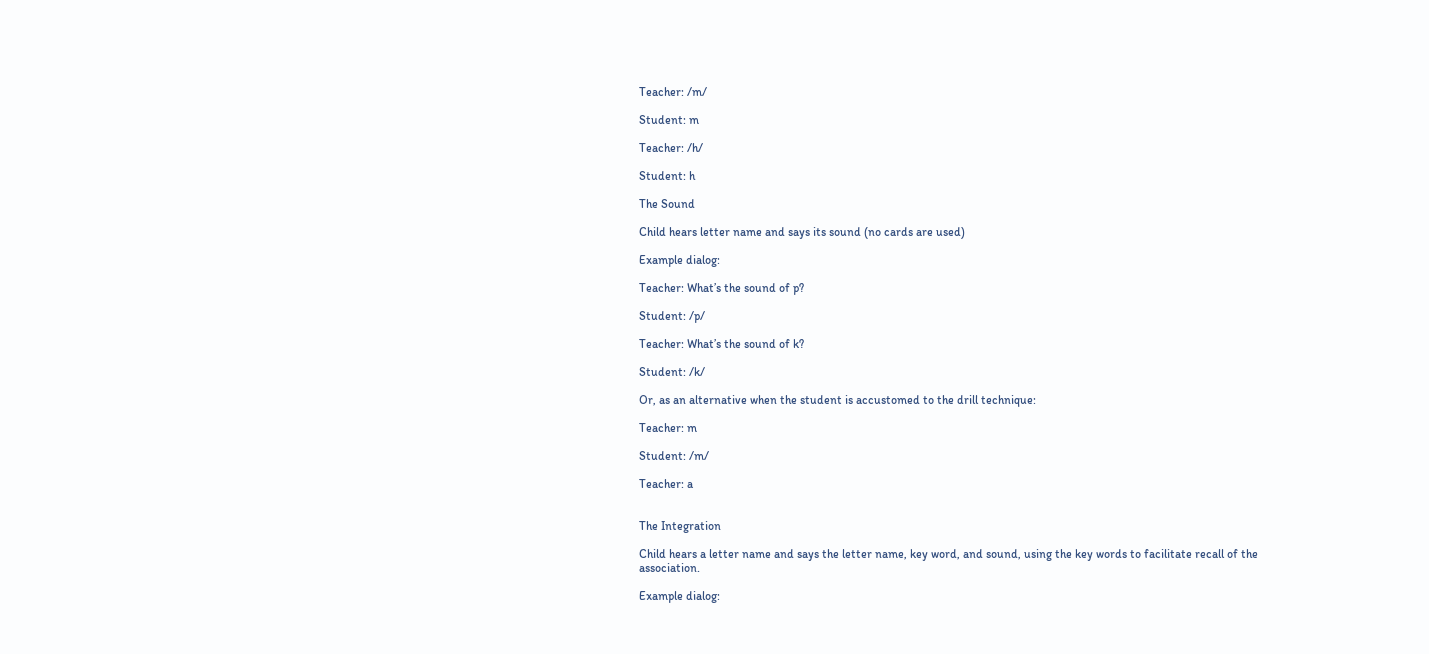Teacher: /m/

Student: m

Teacher: /h/

Student: h

The Sound

Child hears letter name and says its sound (no cards are used)

Example dialog:

Teacher: What’s the sound of p?

Student: /p/

Teacher: What’s the sound of k?

Student: /k/

Or, as an alternative when the student is accustomed to the drill technique:

Teacher: m

Student: /m/

Teacher: a


The Integration

Child hears a letter name and says the letter name, key word, and sound, using the key words to facilitate recall of the association.

Example dialog: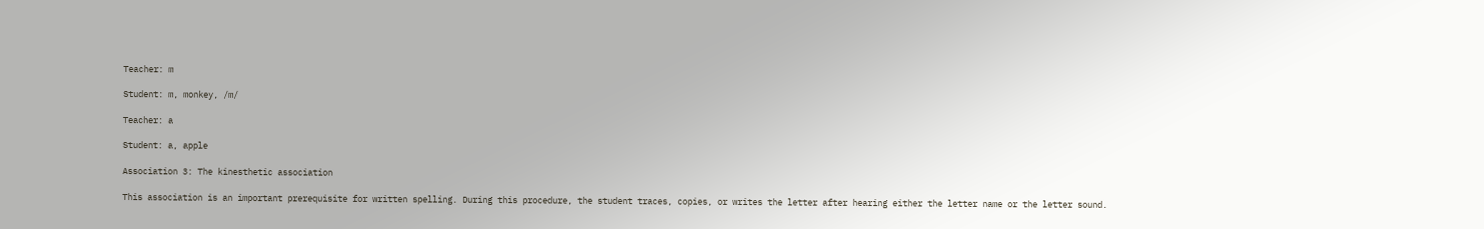Teacher: m

Student: m, monkey, /m/

Teacher: a

Student: a, apple

Association 3: The kinesthetic association

This association is an important prerequisite for written spelling. During this procedure, the student traces, copies, or writes the letter after hearing either the letter name or the letter sound.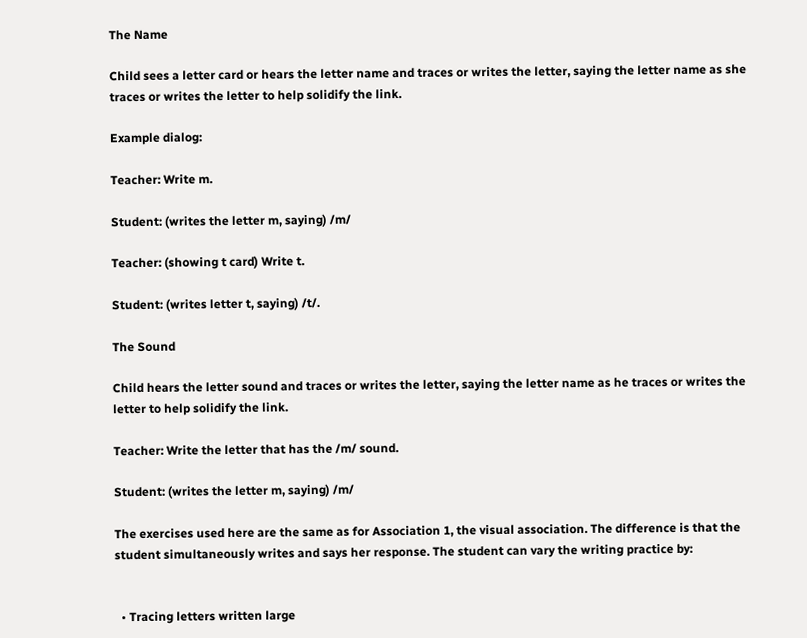The Name

Child sees a letter card or hears the letter name and traces or writes the letter, saying the letter name as she traces or writes the letter to help solidify the link.

Example dialog:

Teacher: Write m.

Student: (writes the letter m, saying) /m/

Teacher: (showing t card) Write t.

Student: (writes letter t, saying) /t/.

The Sound

Child hears the letter sound and traces or writes the letter, saying the letter name as he traces or writes the letter to help solidify the link.

Teacher: Write the letter that has the /m/ sound.

Student: (writes the letter m, saying) /m/

The exercises used here are the same as for Association 1, the visual association. The difference is that the student simultaneously writes and says her response. The student can vary the writing practice by:


  • Tracing letters written large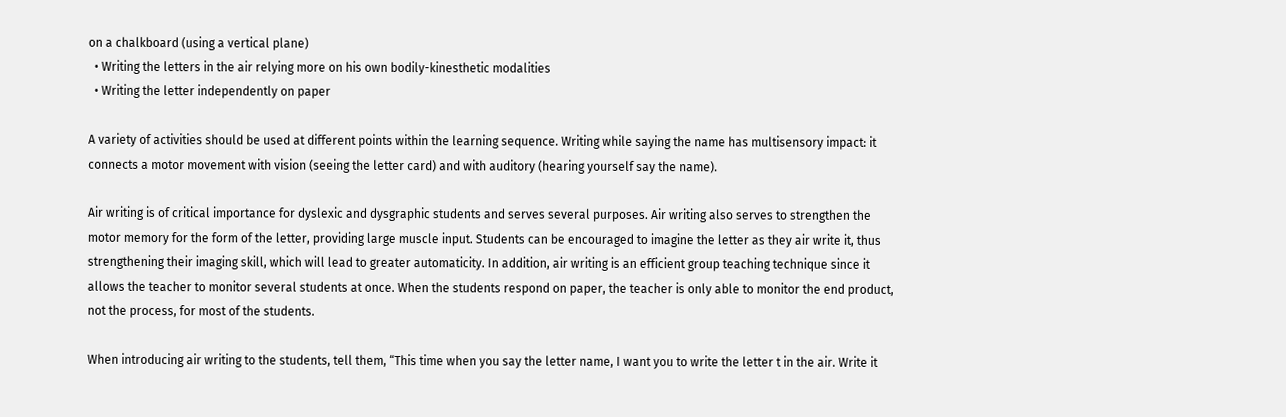on a chalkboard (using a vertical plane)
  • Writing the letters in the air relying more on his own bodily-kinesthetic modalities
  • Writing the letter independently on paper

A variety of activities should be used at different points within the learning sequence. Writing while saying the name has multisensory impact: it connects a motor movement with vision (seeing the letter card) and with auditory (hearing yourself say the name).

Air writing is of critical importance for dyslexic and dysgraphic students and serves several purposes. Air writing also serves to strengthen the motor memory for the form of the letter, providing large muscle input. Students can be encouraged to imagine the letter as they air write it, thus strengthening their imaging skill, which will lead to greater automaticity. In addition, air writing is an efficient group teaching technique since it allows the teacher to monitor several students at once. When the students respond on paper, the teacher is only able to monitor the end product, not the process, for most of the students.

When introducing air writing to the students, tell them, “This time when you say the letter name, I want you to write the letter t in the air. Write it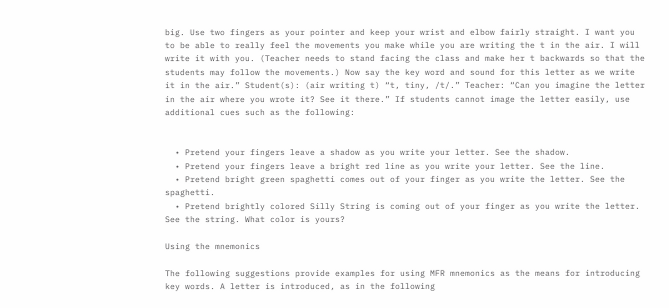big. Use two fingers as your pointer and keep your wrist and elbow fairly straight. I want you to be able to really feel the movements you make while you are writing the t in the air. I will write it with you. (Teacher needs to stand facing the class and make her t backwards so that the students may follow the movements.) Now say the key word and sound for this letter as we write it in the air.” Student(s): (air writing t) “t, tiny, /t/.” Teacher: “Can you imagine the letter in the air where you wrote it? See it there.” If students cannot image the letter easily, use additional cues such as the following:


  • Pretend your fingers leave a shadow as you write your letter. See the shadow.
  • Pretend your fingers leave a bright red line as you write your letter. See the line.
  • Pretend bright green spaghetti comes out of your finger as you write the letter. See the spaghetti.
  • Pretend brightly colored Silly String is coming out of your finger as you write the letter. See the string. What color is yours?

Using the mnemonics

The following suggestions provide examples for using MFR mnemonics as the means for introducing key words. A letter is introduced, as in the following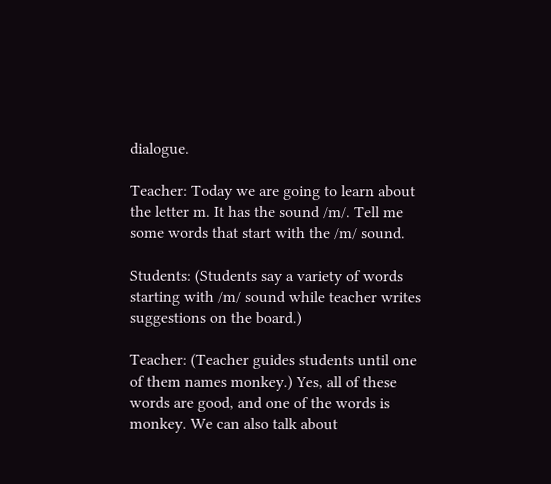dialogue.

Teacher: Today we are going to learn about the letter m. It has the sound /m/. Tell me some words that start with the /m/ sound.

Students: (Students say a variety of words starting with /m/ sound while teacher writes suggestions on the board.)

Teacher: (Teacher guides students until one of them names monkey.) Yes, all of these words are good, and one of the words is monkey. We can also talk about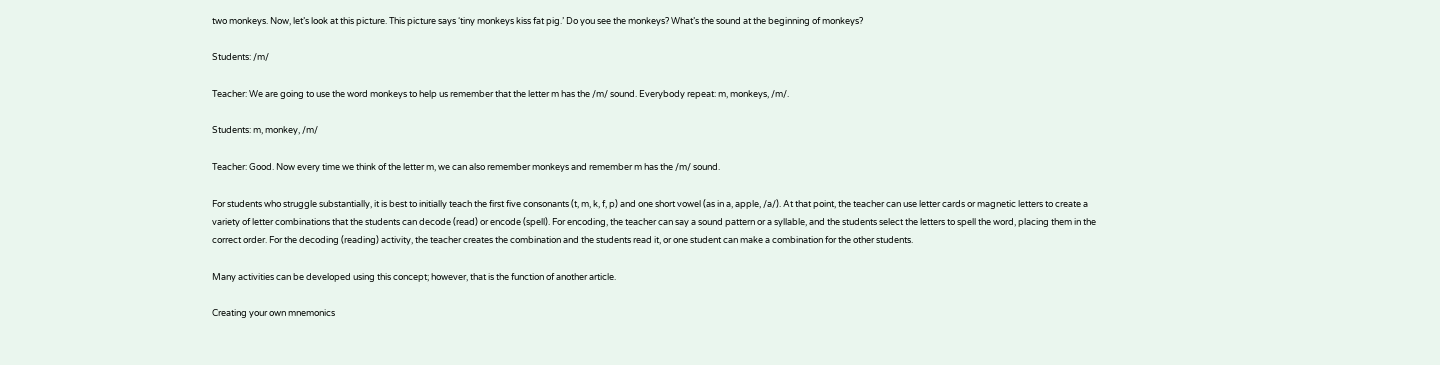two monkeys. Now, let’s look at this picture. This picture says ‘tiny monkeys kiss fat pig.’ Do you see the monkeys? What’s the sound at the beginning of monkeys?

Students: /m/

Teacher: We are going to use the word monkeys to help us remember that the letter m has the /m/ sound. Everybody repeat: m, monkeys, /m/.

Students: m, monkey, /m/

Teacher: Good. Now every time we think of the letter m, we can also remember monkeys and remember m has the /m/ sound.

For students who struggle substantially, it is best to initially teach the first five consonants (t, m, k, f, p) and one short vowel (as in a, apple, /a/). At that point, the teacher can use letter cards or magnetic letters to create a variety of letter combinations that the students can decode (read) or encode (spell). For encoding, the teacher can say a sound pattern or a syllable, and the students select the letters to spell the word, placing them in the correct order. For the decoding (reading) activity, the teacher creates the combination and the students read it, or one student can make a combination for the other students.

Many activities can be developed using this concept; however, that is the function of another article.

Creating your own mnemonics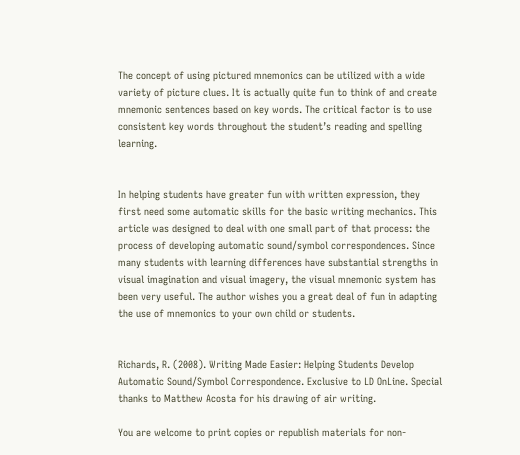The concept of using pictured mnemonics can be utilized with a wide variety of picture clues. It is actually quite fun to think of and create mnemonic sentences based on key words. The critical factor is to use consistent key words throughout the student’s reading and spelling learning.


In helping students have greater fun with written expression, they first need some automatic skills for the basic writing mechanics. This article was designed to deal with one small part of that process: the process of developing automatic sound/symbol correspondences. Since many students with learning differences have substantial strengths in visual imagination and visual imagery, the visual mnemonic system has been very useful. The author wishes you a great deal of fun in adapting the use of mnemonics to your own child or students.


Richards, R. (2008). Writing Made Easier: Helping Students Develop Automatic Sound/Symbol Correspondence. Exclusive to LD OnLine. Special thanks to Matthew Acosta for his drawing of air writing.

You are welcome to print copies or republish materials for non-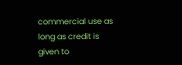commercial use as long as credit is given to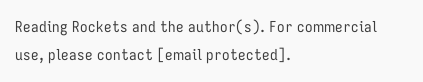Reading Rockets and the author(s). For commercial use, please contact [email protected].